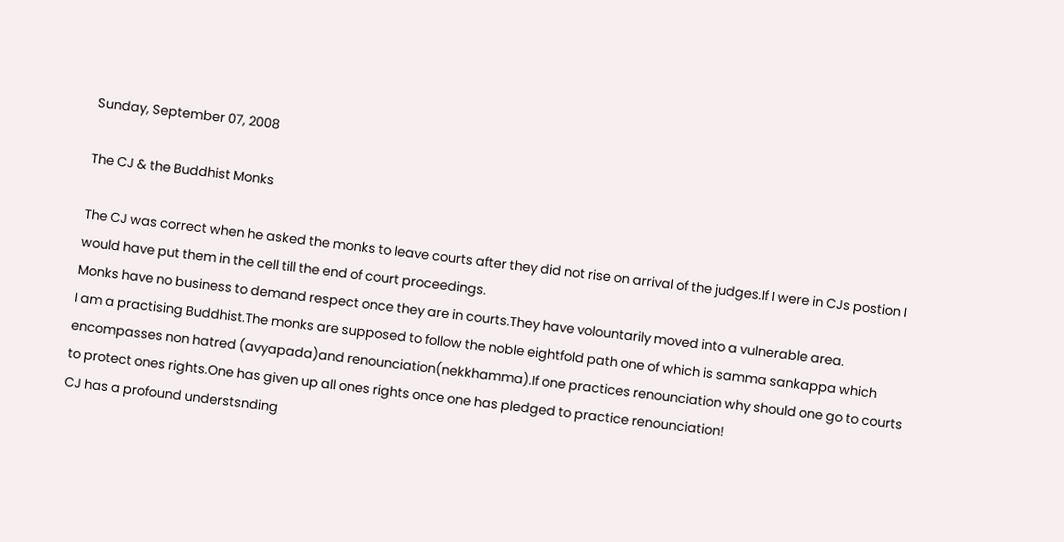Sunday, September 07, 2008

The CJ & the Buddhist Monks

The CJ was correct when he asked the monks to leave courts after they did not rise on arrival of the judges.If I were in CJs postion I would have put them in the cell till the end of court proceedings.
Monks have no business to demand respect once they are in courts.They have volountarily moved into a vulnerable area.
I am a practising Buddhist.The monks are supposed to follow the noble eightfold path one of which is samma sankappa which encompasses non hatred (avyapada)and renounciation(nekkhamma).If one practices renounciation why should one go to courts to protect ones rights.One has given up all ones rights once one has pledged to practice renounciation!
CJ has a profound understsnding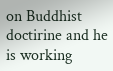on Buddhist doctirine and he is working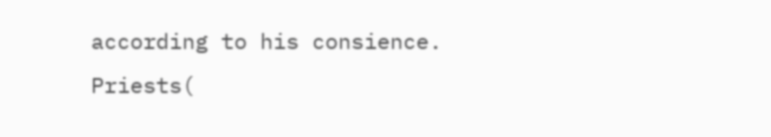according to his consience.
Priests(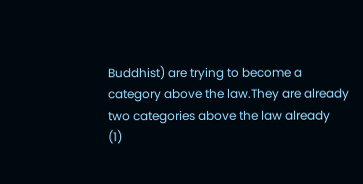Buddhist) are trying to become a category above the law.They are already two categories above the law already
(1)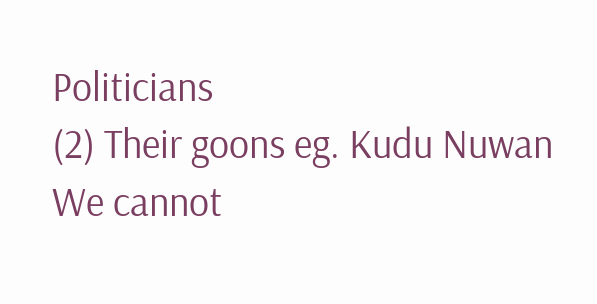Politicians
(2) Their goons eg. Kudu Nuwan
We cannot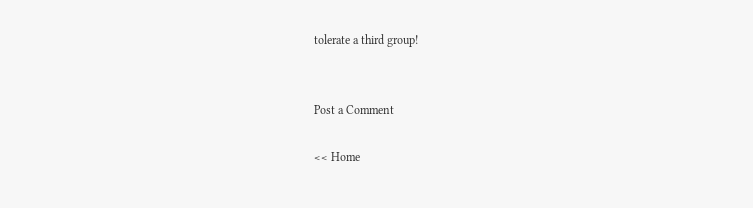tolerate a third group!


Post a Comment

<< Home